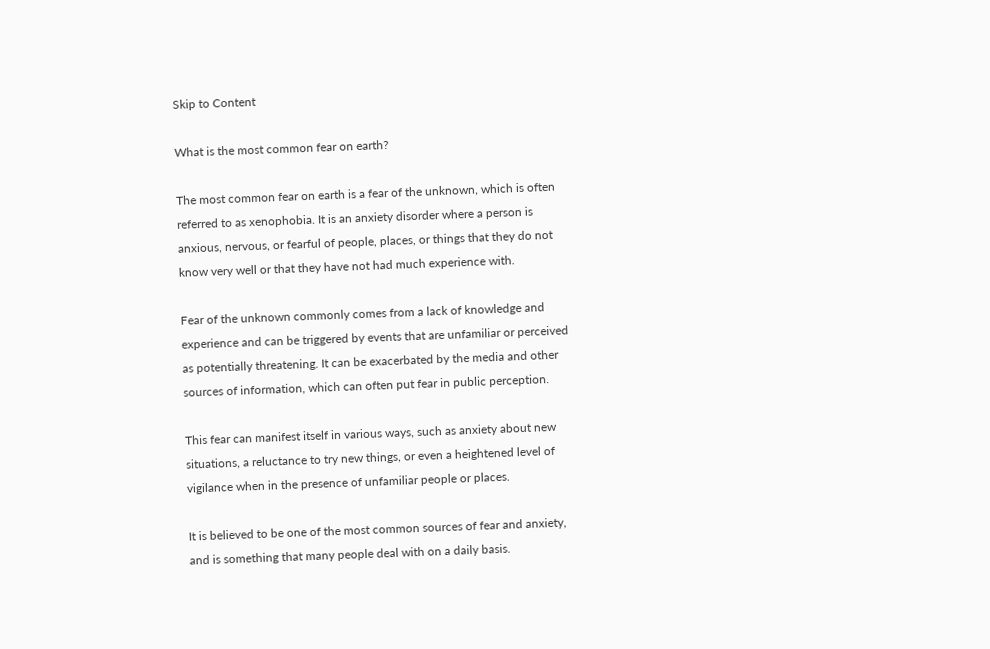Skip to Content

What is the most common fear on earth?

The most common fear on earth is a fear of the unknown, which is often referred to as xenophobia. It is an anxiety disorder where a person is anxious, nervous, or fearful of people, places, or things that they do not know very well or that they have not had much experience with.

Fear of the unknown commonly comes from a lack of knowledge and experience and can be triggered by events that are unfamiliar or perceived as potentially threatening. It can be exacerbated by the media and other sources of information, which can often put fear in public perception.

This fear can manifest itself in various ways, such as anxiety about new situations, a reluctance to try new things, or even a heightened level of vigilance when in the presence of unfamiliar people or places.

It is believed to be one of the most common sources of fear and anxiety, and is something that many people deal with on a daily basis.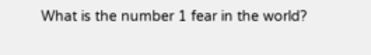What is the number 1 fear in the world?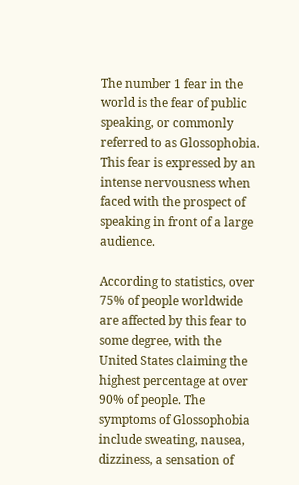The number 1 fear in the world is the fear of public speaking, or commonly referred to as Glossophobia. This fear is expressed by an intense nervousness when faced with the prospect of speaking in front of a large audience.

According to statistics, over 75% of people worldwide are affected by this fear to some degree, with the United States claiming the highest percentage at over 90% of people. The symptoms of Glossophobia include sweating, nausea, dizziness, a sensation of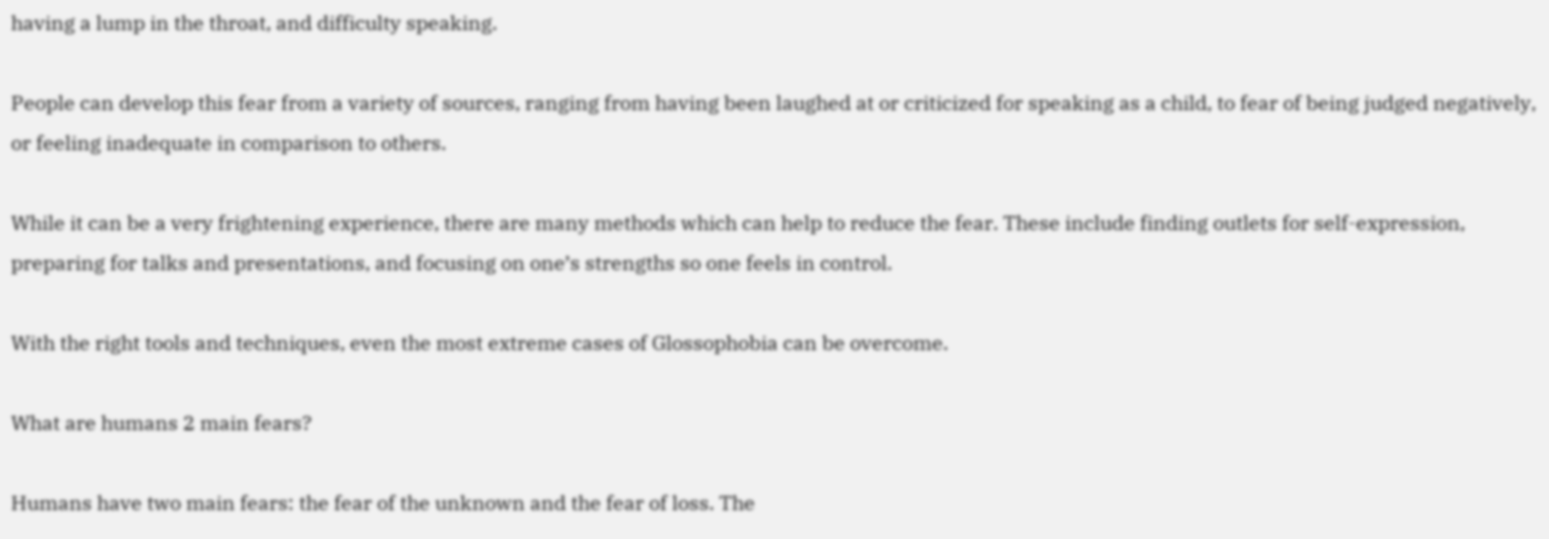having a lump in the throat, and difficulty speaking.

People can develop this fear from a variety of sources, ranging from having been laughed at or criticized for speaking as a child, to fear of being judged negatively, or feeling inadequate in comparison to others.

While it can be a very frightening experience, there are many methods which can help to reduce the fear. These include finding outlets for self-expression, preparing for talks and presentations, and focusing on one’s strengths so one feels in control.

With the right tools and techniques, even the most extreme cases of Glossophobia can be overcome.

What are humans 2 main fears?

Humans have two main fears: the fear of the unknown and the fear of loss. The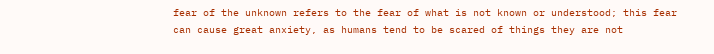fear of the unknown refers to the fear of what is not known or understood; this fear can cause great anxiety, as humans tend to be scared of things they are not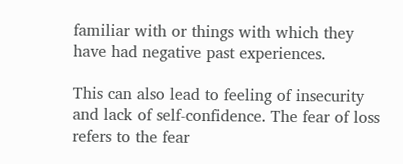familiar with or things with which they have had negative past experiences.

This can also lead to feeling of insecurity and lack of self-confidence. The fear of loss refers to the fear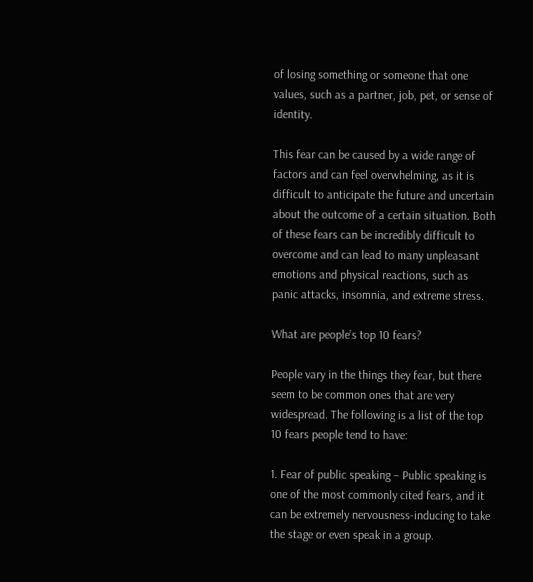of losing something or someone that one values, such as a partner, job, pet, or sense of identity.

This fear can be caused by a wide range of factors and can feel overwhelming, as it is difficult to anticipate the future and uncertain about the outcome of a certain situation. Both of these fears can be incredibly difficult to overcome and can lead to many unpleasant emotions and physical reactions, such as panic attacks, insomnia, and extreme stress.

What are people’s top 10 fears?

People vary in the things they fear, but there seem to be common ones that are very widespread. The following is a list of the top 10 fears people tend to have:

1. Fear of public speaking – Public speaking is one of the most commonly cited fears, and it can be extremely nervousness-inducing to take the stage or even speak in a group.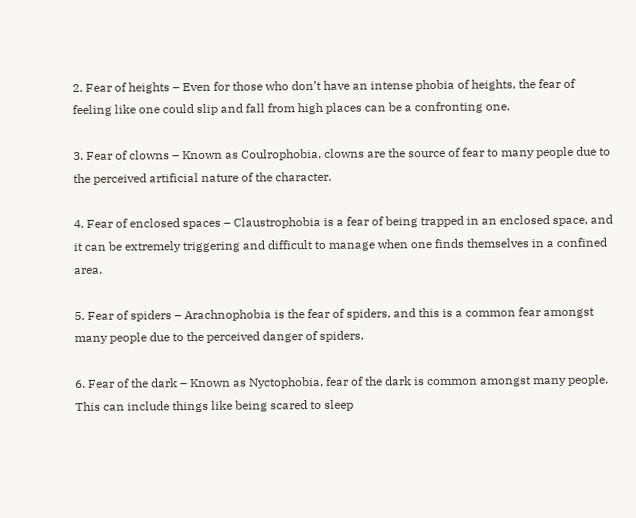2. Fear of heights – Even for those who don’t have an intense phobia of heights, the fear of feeling like one could slip and fall from high places can be a confronting one.

3. Fear of clowns – Known as Coulrophobia, clowns are the source of fear to many people due to the perceived artificial nature of the character.

4. Fear of enclosed spaces – Claustrophobia is a fear of being trapped in an enclosed space, and it can be extremely triggering and difficult to manage when one finds themselves in a confined area.

5. Fear of spiders – Arachnophobia is the fear of spiders, and this is a common fear amongst many people due to the perceived danger of spiders.

6. Fear of the dark – Known as Nyctophobia, fear of the dark is common amongst many people. This can include things like being scared to sleep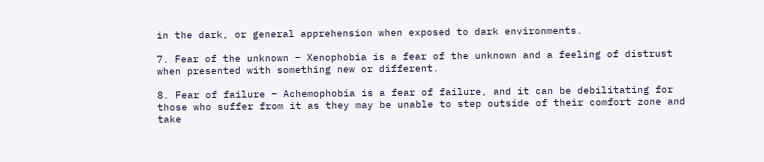in the dark, or general apprehension when exposed to dark environments.

7. Fear of the unknown – Xenophobia is a fear of the unknown and a feeling of distrust when presented with something new or different.

8. Fear of failure – Achemophobia is a fear of failure, and it can be debilitating for those who suffer from it as they may be unable to step outside of their comfort zone and take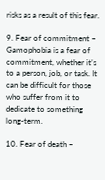risks as a result of this fear.

9. Fear of commitment – Gamophobia is a fear of commitment, whether it’s to a person, job, or task. It can be difficult for those who suffer from it to dedicate to something long-term.

10. Fear of death –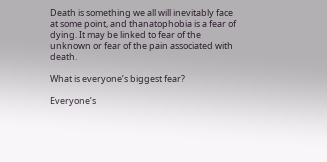Death is something we all will inevitably face at some point, and thanatophobia is a fear of dying. It may be linked to fear of the unknown or fear of the pain associated with death.

What is everyone’s biggest fear?

Everyone’s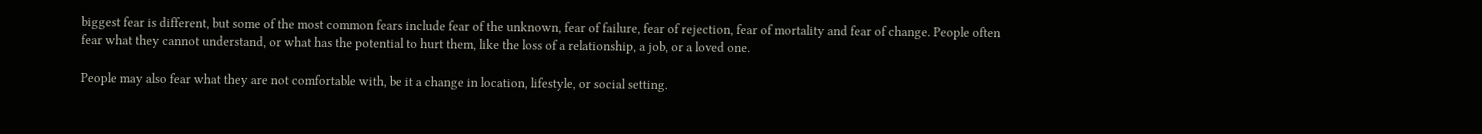biggest fear is different, but some of the most common fears include fear of the unknown, fear of failure, fear of rejection, fear of mortality and fear of change. People often fear what they cannot understand, or what has the potential to hurt them, like the loss of a relationship, a job, or a loved one.

People may also fear what they are not comfortable with, be it a change in location, lifestyle, or social setting.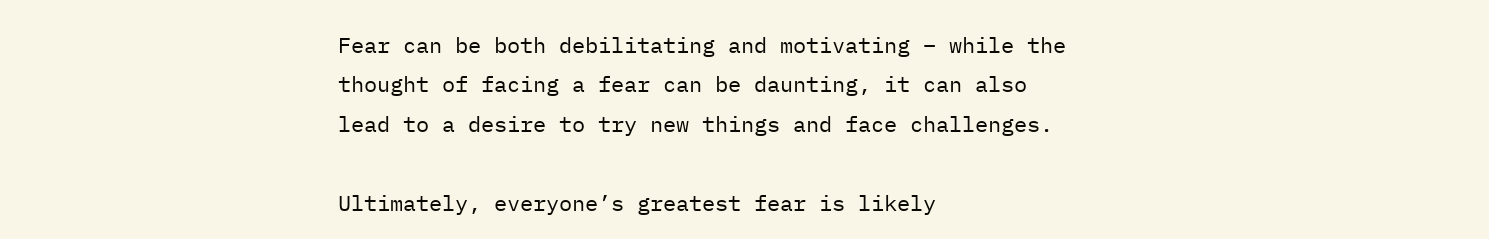Fear can be both debilitating and motivating – while the thought of facing a fear can be daunting, it can also lead to a desire to try new things and face challenges.

Ultimately, everyone’s greatest fear is likely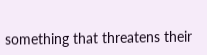something that threatens their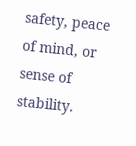safety, peace of mind, or sense of stability.